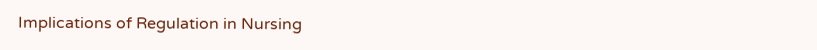Implications of Regulation in Nursing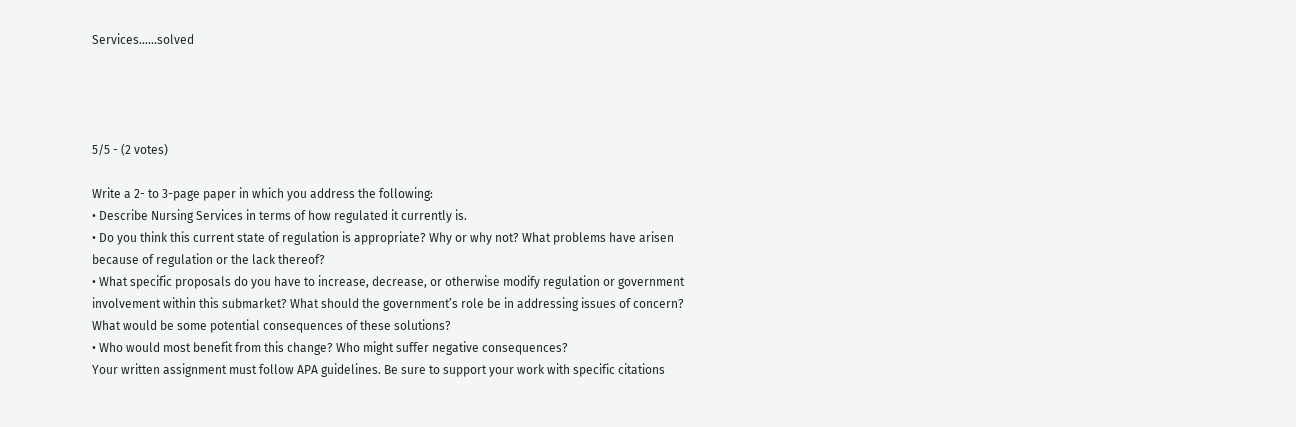Services……solved




5/5 - (2 votes)

Write a 2- to 3-page paper in which you address the following:
• Describe Nursing Services in terms of how regulated it currently is.
• Do you think this current state of regulation is appropriate? Why or why not? What problems have arisen because of regulation or the lack thereof?
• What specific proposals do you have to increase, decrease, or otherwise modify regulation or government involvement within this submarket? What should the government’s role be in addressing issues of concern? What would be some potential consequences of these solutions?
• Who would most benefit from this change? Who might suffer negative consequences?
Your written assignment must follow APA guidelines. Be sure to support your work with specific citations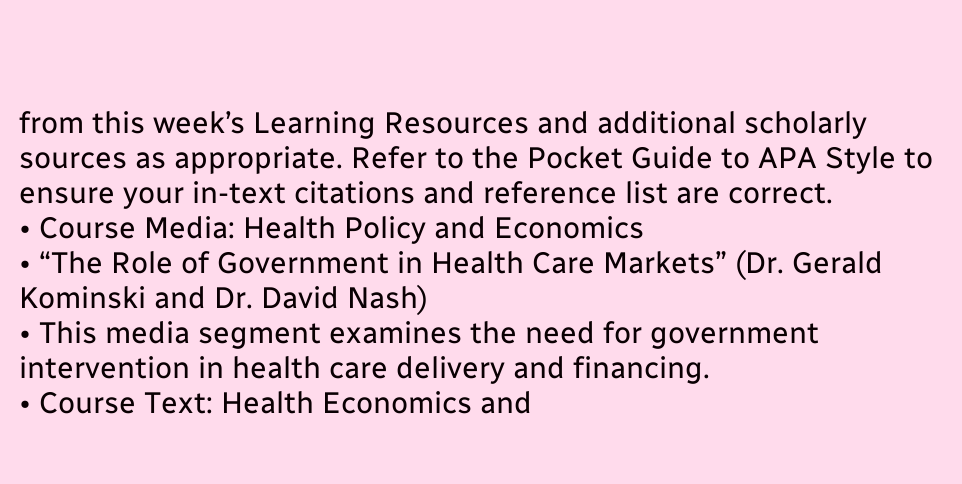from this week’s Learning Resources and additional scholarly sources as appropriate. Refer to the Pocket Guide to APA Style to ensure your in-text citations and reference list are correct.
• Course Media: Health Policy and Economics
• “The Role of Government in Health Care Markets” (Dr. Gerald Kominski and Dr. David Nash)
• This media segment examines the need for government intervention in health care delivery and financing.
• Course Text: Health Economics and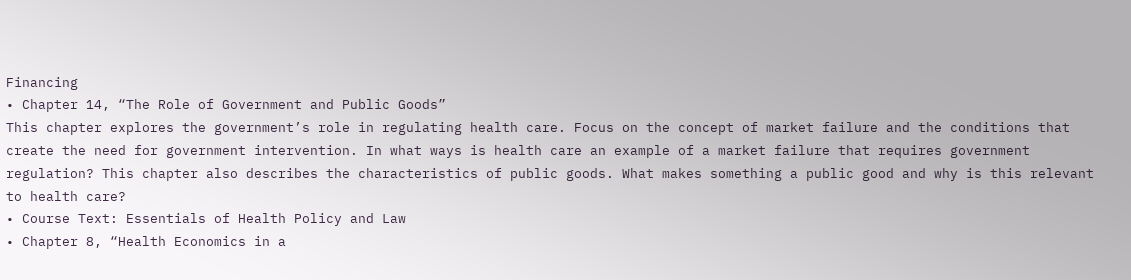Financing
• Chapter 14, “The Role of Government and Public Goods”
This chapter explores the government’s role in regulating health care. Focus on the concept of market failure and the conditions that create the need for government intervention. In what ways is health care an example of a market failure that requires government regulation? This chapter also describes the characteristics of public goods. What makes something a public good and why is this relevant to health care?
• Course Text: Essentials of Health Policy and Law
• Chapter 8, “Health Economics in a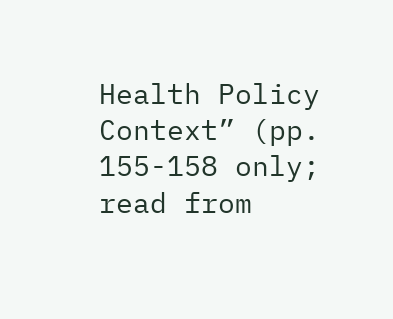Health Policy Context” (pp. 155-158 only; read from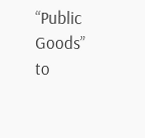“Public Goods” to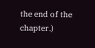the end of the chapter.)